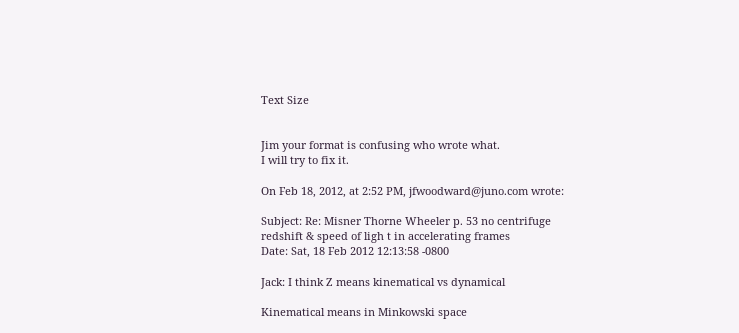Text Size


Jim your format is confusing who wrote what.
I will try to fix it.

On Feb 18, 2012, at 2:52 PM, jfwoodward@juno.com wrote:

Subject: Re: Misner Thorne Wheeler p. 53 no centrifuge redshift & speed of ligh t in accelerating frames
Date: Sat, 18 Feb 2012 12:13:58 -0800

Jack: I think Z means kinematical vs dynamical

Kinematical means in Minkowski space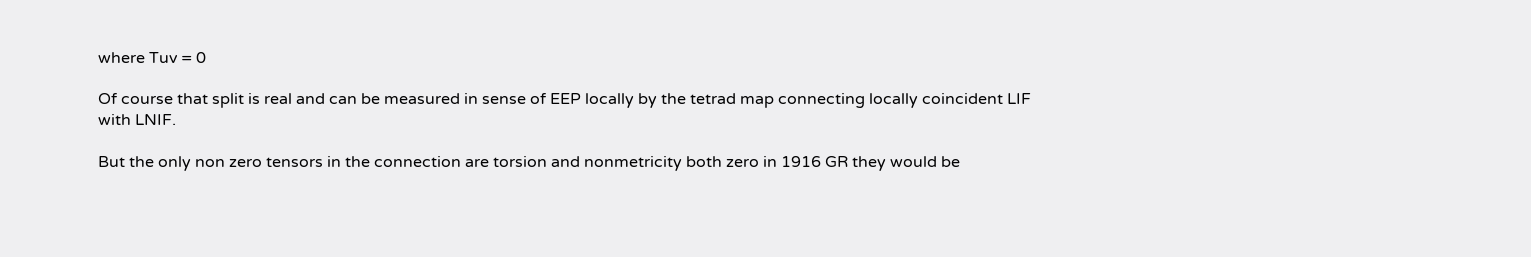where Tuv = 0

Of course that split is real and can be measured in sense of EEP locally by the tetrad map connecting locally coincident LIF with LNIF.

But the only non zero tensors in the connection are torsion and nonmetricity both zero in 1916 GR they would be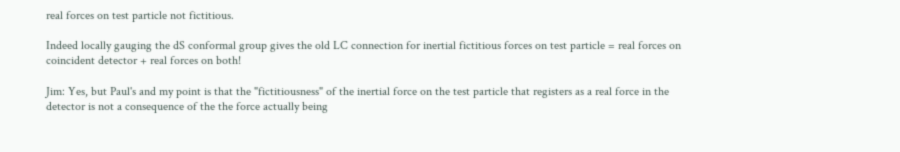real forces on test particle not fictitious.

Indeed locally gauging the dS conformal group gives the old LC connection for inertial fictitious forces on test particle = real forces on coincident detector + real forces on both!

Jim: Yes, but Paul's and my point is that the "fictitiousness" of the inertial force on the test particle that registers as a real force in the detector is not a consequence of the the force actually being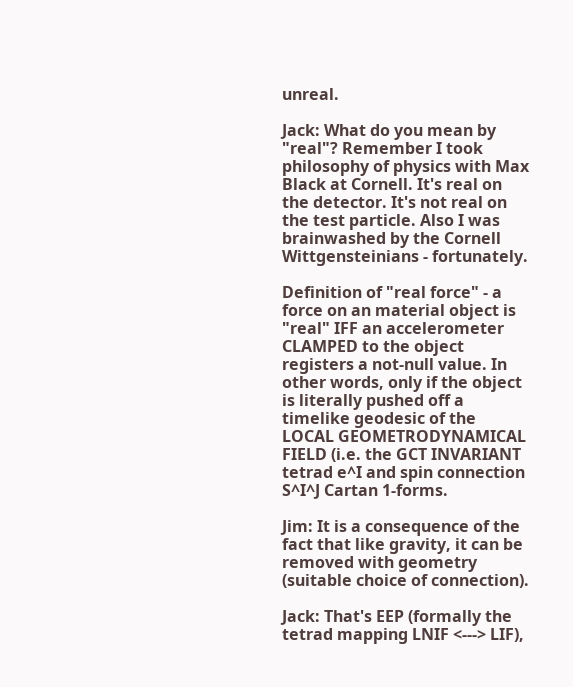unreal.

Jack: What do you mean by "real"? Remember I took philosophy of physics with Max Black at Cornell. It's real on the detector. It's not real on the test particle. Also I was brainwashed by the Cornell Wittgensteinians - fortunately.

Definition of "real force" - a force on an material object is "real" IFF an accelerometer CLAMPED to the object registers a not-null value. In other words, only if the object is literally pushed off a timelike geodesic of the LOCAL GEOMETRODYNAMICAL FIELD (i.e. the GCT INVARIANT tetrad e^I and spin connection S^I^J Cartan 1-forms.

Jim: It is a consequence of the fact that like gravity, it can be removed with geometry (suitable choice of connection).

Jack: That's EEP (formally the tetrad mapping LNIF <---> LIF),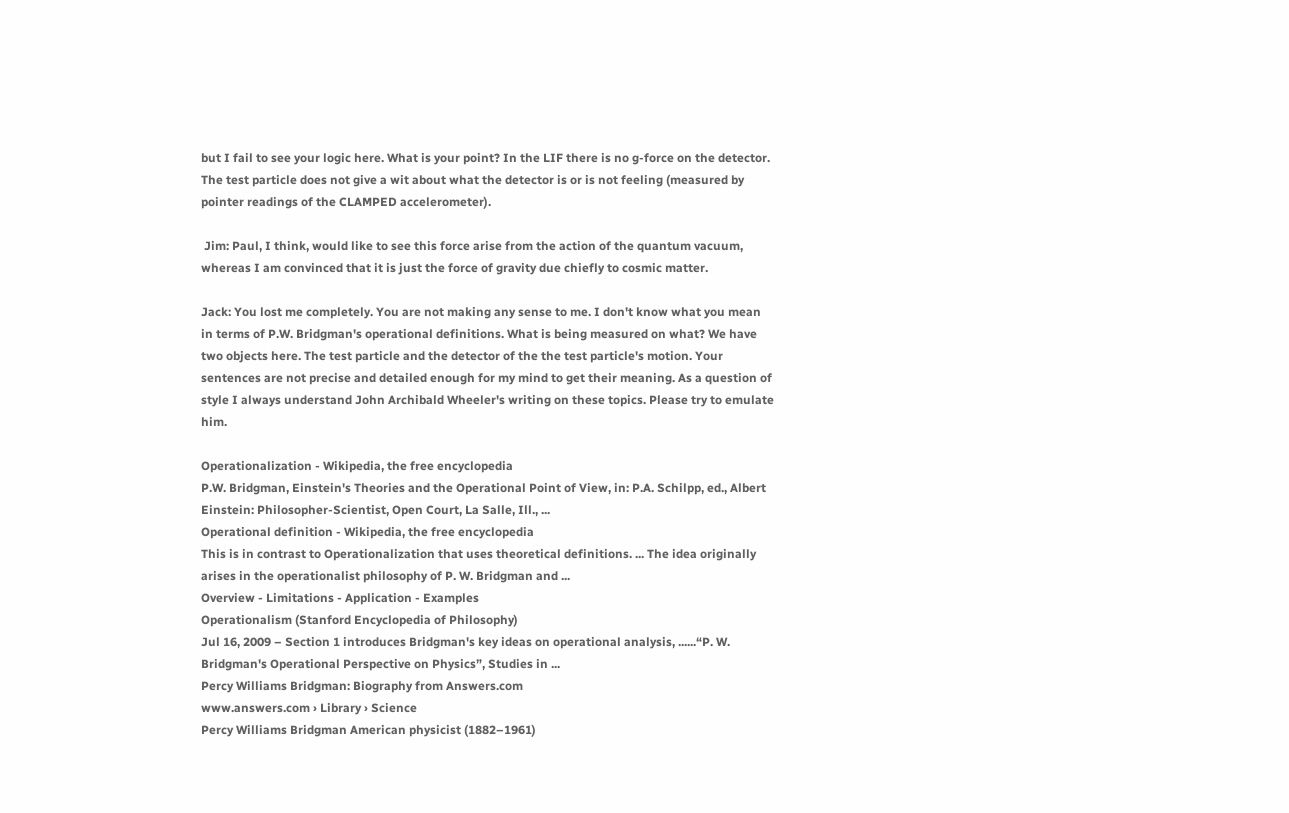but I fail to see your logic here. What is your point? In the LIF there is no g-force on the detector. The test particle does not give a wit about what the detector is or is not feeling (measured by pointer readings of the CLAMPED accelerometer).

 Jim: Paul, I think, would like to see this force arise from the action of the quantum vacuum, whereas I am convinced that it is just the force of gravity due chiefly to cosmic matter.

Jack: You lost me completely. You are not making any sense to me. I don't know what you mean in terms of P.W. Bridgman's operational definitions. What is being measured on what? We have two objects here. The test particle and the detector of the the test particle's motion. Your sentences are not precise and detailed enough for my mind to get their meaning. As a question of style I always understand John Archibald Wheeler's writing on these topics. Please try to emulate him.

Operationalization - Wikipedia, the free encyclopedia
P.W. Bridgman, Einstein's Theories and the Operational Point of View, in: P.A. Schilpp, ed., Albert Einstein: Philosopher-Scientist, Open Court, La Salle, Ill., ...
Operational definition - Wikipedia, the free encyclopedia
This is in contrast to Operationalization that uses theoretical definitions. ... The idea originally arises in the operationalist philosophy of P. W. Bridgman and ...
Overview - Limitations - Application - Examples
Operationalism (Stanford Encyclopedia of Philosophy)
Jul 16, 2009 – Section 1 introduces Bridgman's key ideas on operational analysis, ......“P. W. Bridgman's Operational Perspective on Physics”, Studies in ...
Percy Williams Bridgman: Biography from Answers.com
www.answers.com › Library › Science
Percy Williams Bridgman American physicist (1882–1961)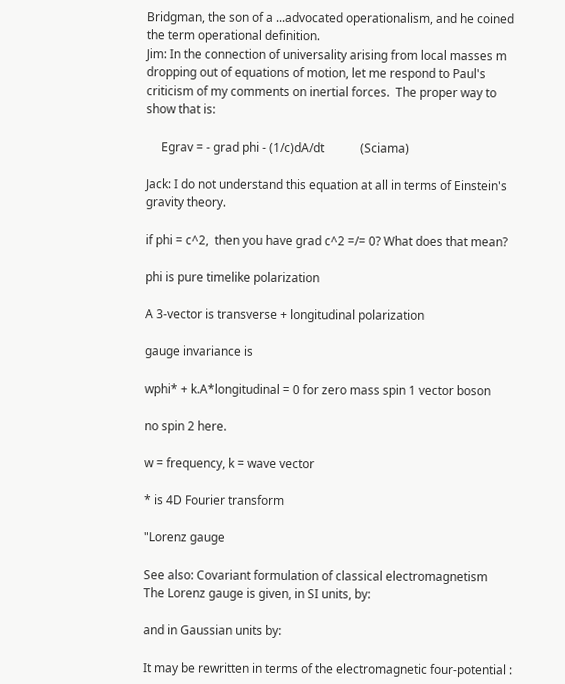Bridgman, the son of a ...advocated operationalism, and he coined the term operational definition.
Jim: In the connection of universality arising from local masses m dropping out of equations of motion, let me respond to Paul's criticism of my comments on inertial forces.  The proper way to show that is:

     Egrav = - grad phi - (1/c)dA/dt            (Sciama)

Jack: I do not understand this equation at all in terms of Einstein's gravity theory.

if phi = c^2,  then you have grad c^2 =/= 0? What does that mean?

phi is pure timelike polarization

A 3-vector is transverse + longitudinal polarization

gauge invariance is

wphi* + k.A*longitudinal = 0 for zero mass spin 1 vector boson

no spin 2 here.

w = frequency, k = wave vector

* is 4D Fourier transform

"Lorenz gauge

See also: Covariant formulation of classical electromagnetism
The Lorenz gauge is given, in SI units, by:

and in Gaussian units by:

It may be rewritten in terms of the electromagnetic four-potential :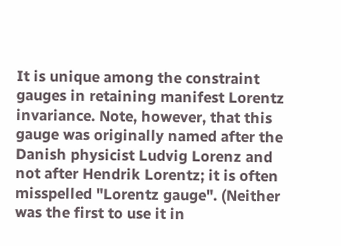It is unique among the constraint gauges in retaining manifest Lorentz invariance. Note, however, that this gauge was originally named after the Danish physicist Ludvig Lorenz and not after Hendrik Lorentz; it is often misspelled "Lorentz gauge". (Neither was the first to use it in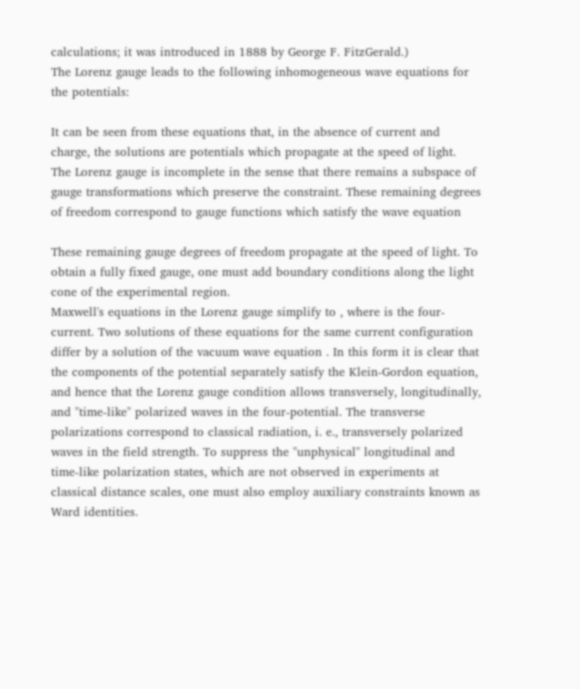calculations; it was introduced in 1888 by George F. FitzGerald.)
The Lorenz gauge leads to the following inhomogeneous wave equations for the potentials:

It can be seen from these equations that, in the absence of current and charge, the solutions are potentials which propagate at the speed of light.
The Lorenz gauge is incomplete in the sense that there remains a subspace of gauge transformations which preserve the constraint. These remaining degrees of freedom correspond to gauge functions which satisfy the wave equation

These remaining gauge degrees of freedom propagate at the speed of light. To obtain a fully fixed gauge, one must add boundary conditions along the light cone of the experimental region.
Maxwell's equations in the Lorenz gauge simplify to , where is the four-current. Two solutions of these equations for the same current configuration differ by a solution of the vacuum wave equation . In this form it is clear that the components of the potential separately satisfy the Klein-Gordon equation, and hence that the Lorenz gauge condition allows transversely, longitudinally, and "time-like" polarized waves in the four-potential. The transverse polarizations correspond to classical radiation, i. e., transversely polarized waves in the field strength. To suppress the "unphysical" longitudinal and time-like polarization states, which are not observed in experiments at classical distance scales, one must also employ auxiliary constraints known as Ward identities.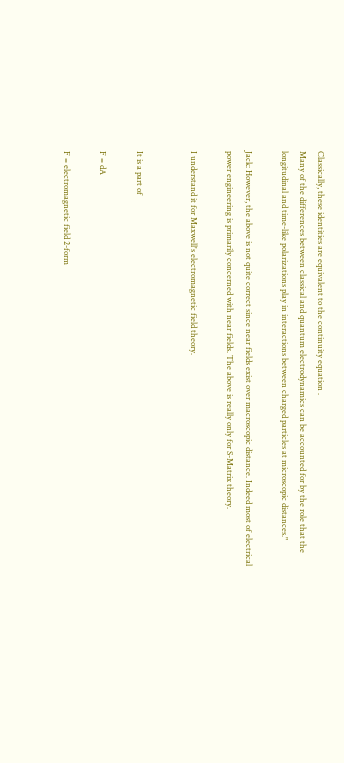Classically, these identities are equivalent to the continuity equation .
Many of the differences between classical and quantum electrodynamics can be accounted for by the role that the longitudinal and time-like polarizations play in interactions between charged particles at microscopic distances."

Jack: However, the above is not quite correct since near fields exist over macroscopic distance. Indeed most of electrical power engineering is primarily concerned with near fields. The above is really only for S-Matrix theory.

I understand it for Maxwell's electromagnetic field theory.


It is a part of

F = dA

F = electromagnetic field 2-form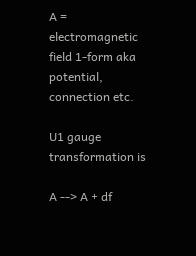A = electromagnetic field 1-form aka potential, connection etc.

U1 gauge transformation is

A --> A + df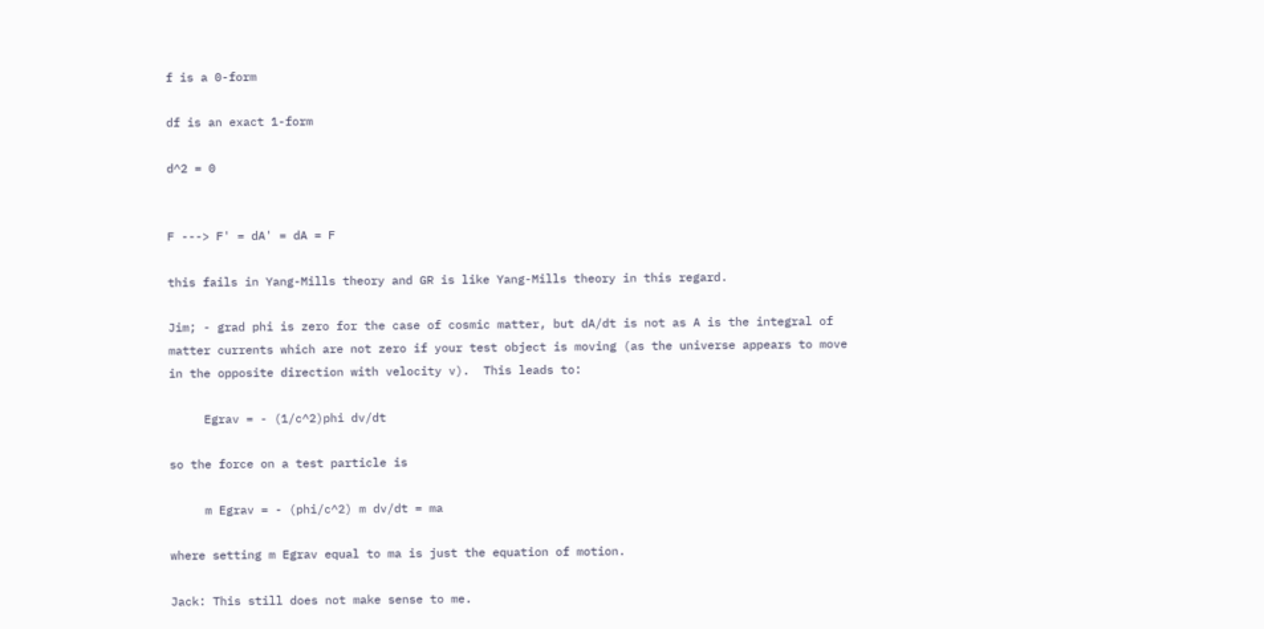f is a 0-form

df is an exact 1-form

d^2 = 0


F ---> F' = dA' = dA = F

this fails in Yang-Mills theory and GR is like Yang-Mills theory in this regard.

Jim; - grad phi is zero for the case of cosmic matter, but dA/dt is not as A is the integral of matter currents which are not zero if your test object is moving (as the universe appears to move in the opposite direction with velocity v).  This leads to:

     Egrav = - (1/c^2)phi dv/dt

so the force on a test particle is

     m Egrav = - (phi/c^2) m dv/dt = ma

where setting m Egrav equal to ma is just the equation of motion.

Jack: This still does not make sense to me.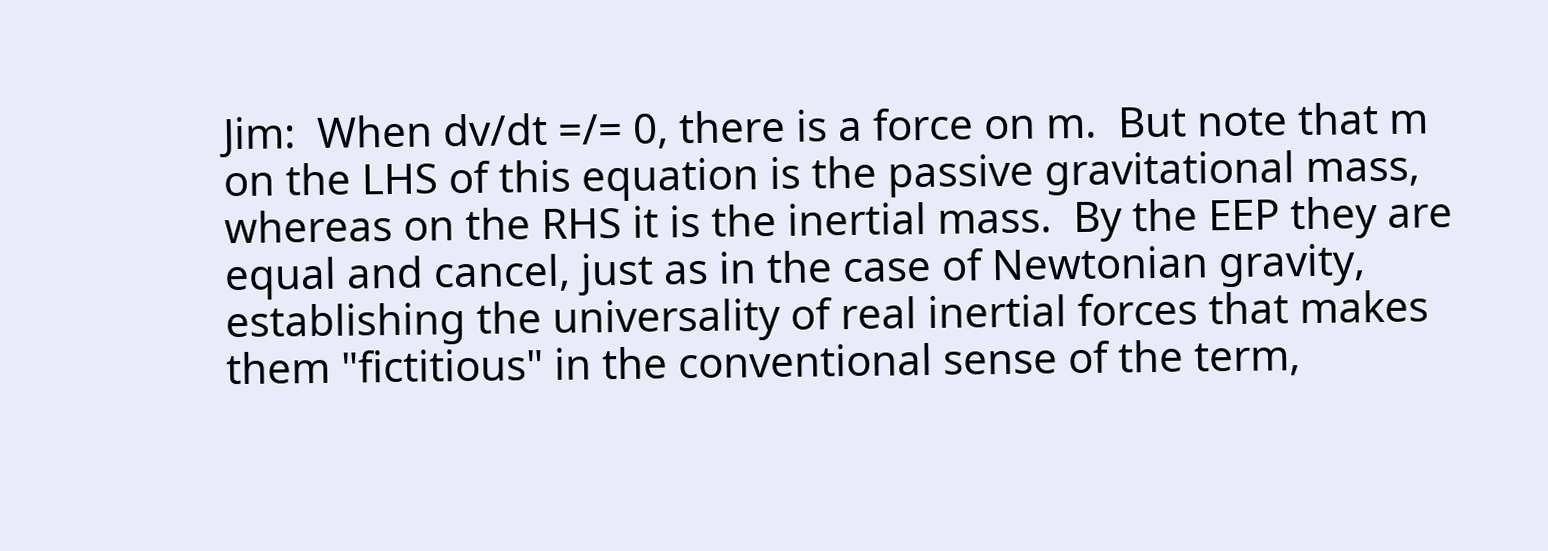Jim:  When dv/dt =/= 0, there is a force on m.  But note that m on the LHS of this equation is the passive gravitational mass, whereas on the RHS it is the inertial mass.  By the EEP they are equal and cancel, just as in the case of Newtonian gravity, establishing the universality of real inertial forces that makes them "fictitious" in the conventional sense of the term,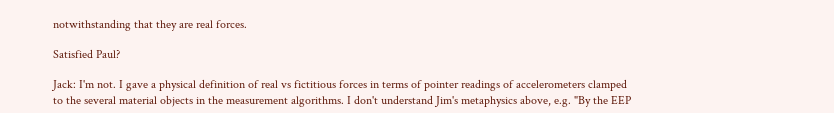notwithstanding that they are real forces.

Satisfied Paul?

Jack: I'm not. I gave a physical definition of real vs fictitious forces in terms of pointer readings of accelerometers clamped to the several material objects in the measurement algorithms. I don't understand Jim's metaphysics above, e.g. "By the EEP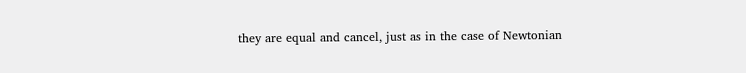they are equal and cancel, just as in the case of Newtonian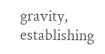gravity, establishing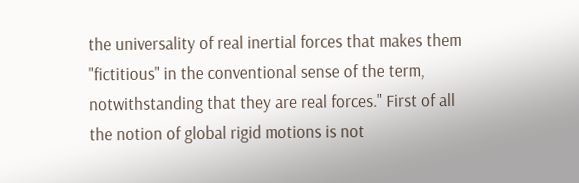the universality of real inertial forces that makes them "fictitious" in the conventional sense of the term, notwithstanding that they are real forces." First of all the notion of global rigid motions is not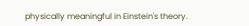physically meaningful in Einstein's theory.